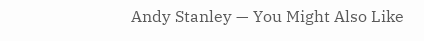Andy Stanley — You Might Also Like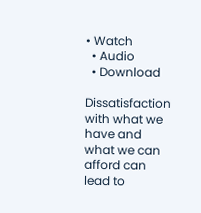• Watch
  • Audio
  • Download

Dissatisfaction with what we have and what we can afford can lead to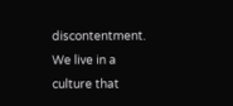discontentment. We live in a culture that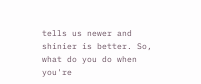tells us newer and shinier is better. So, what do you do when you're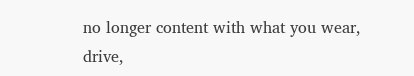no longer content with what you wear, drive,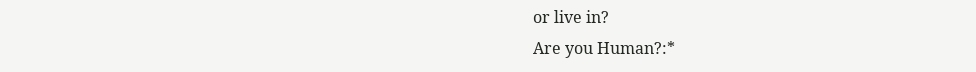or live in?
Are you Human?:*